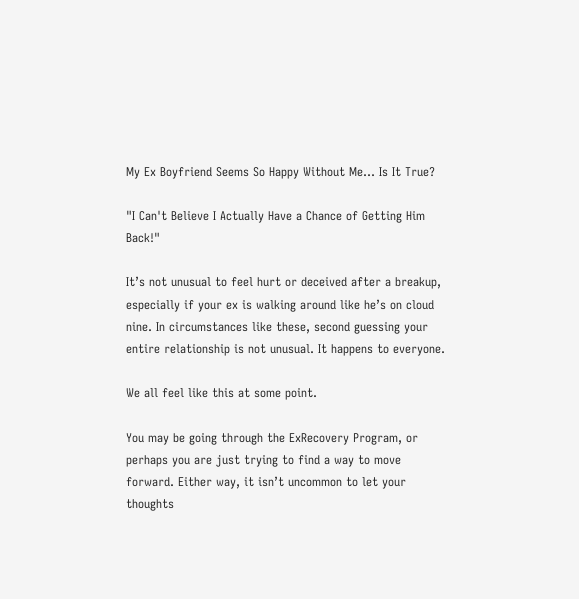My Ex Boyfriend Seems So Happy Without Me… Is It True?

"I Can't Believe I Actually Have a Chance of Getting Him Back!"

It’s not unusual to feel hurt or deceived after a breakup, especially if your ex is walking around like he’s on cloud nine. In circumstances like these, second guessing your entire relationship is not unusual. It happens to everyone.

We all feel like this at some point.

You may be going through the ExRecovery Program, or perhaps you are just trying to find a way to move forward. Either way, it isn’t uncommon to let your thoughts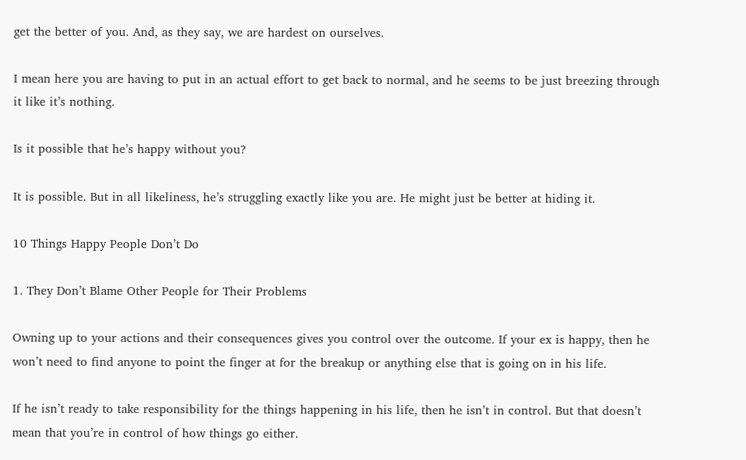get the better of you. And, as they say, we are hardest on ourselves.

I mean here you are having to put in an actual effort to get back to normal, and he seems to be just breezing through it like it’s nothing.

Is it possible that he’s happy without you?

It is possible. But in all likeliness, he’s struggling exactly like you are. He might just be better at hiding it.

10 Things Happy People Don’t Do

1. They Don’t Blame Other People for Their Problems

Owning up to your actions and their consequences gives you control over the outcome. If your ex is happy, then he won’t need to find anyone to point the finger at for the breakup or anything else that is going on in his life.

If he isn’t ready to take responsibility for the things happening in his life, then he isn’t in control. But that doesn’t mean that you’re in control of how things go either.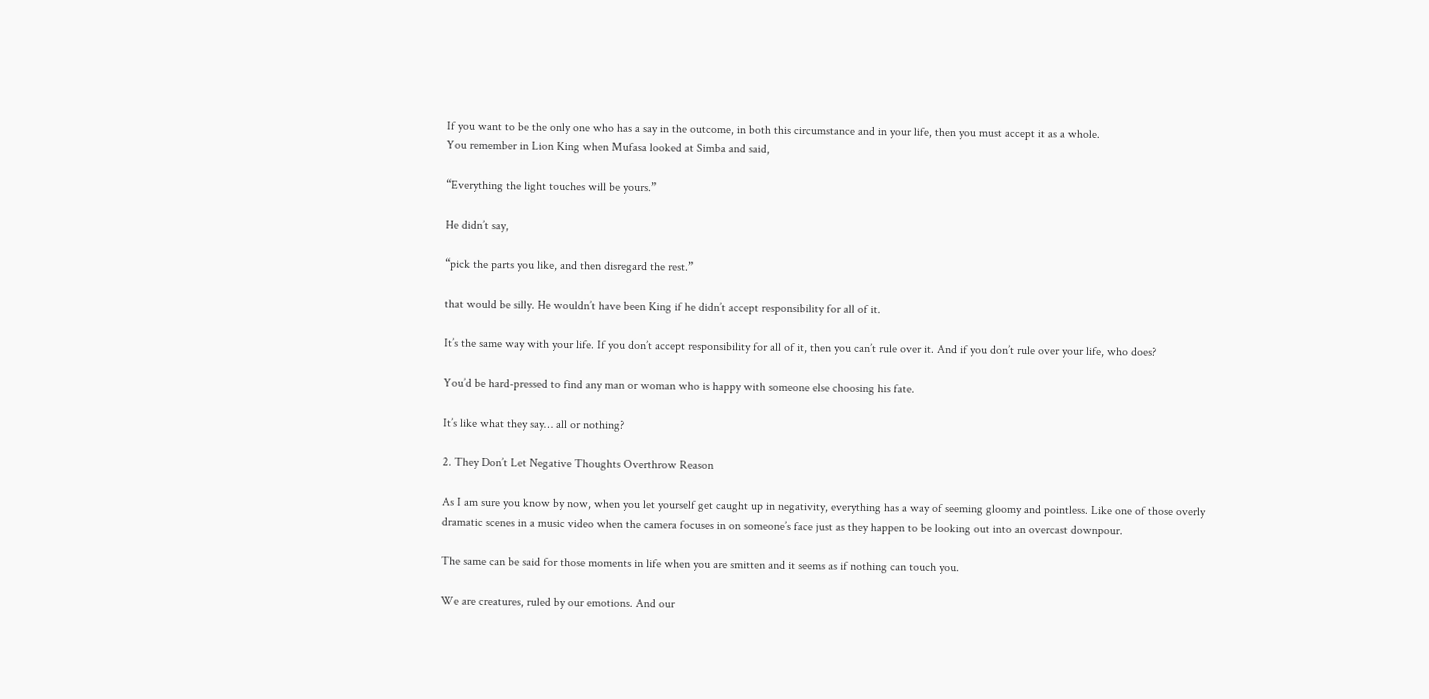If you want to be the only one who has a say in the outcome, in both this circumstance and in your life, then you must accept it as a whole.
You remember in Lion King when Mufasa looked at Simba and said,

“Everything the light touches will be yours.”

He didn’t say,

“pick the parts you like, and then disregard the rest.”

that would be silly. He wouldn’t have been King if he didn’t accept responsibility for all of it.

It’s the same way with your life. If you don’t accept responsibility for all of it, then you can’t rule over it. And if you don’t rule over your life, who does?

You’d be hard-pressed to find any man or woman who is happy with someone else choosing his fate.

It’s like what they say… all or nothing?

2. They Don’t Let Negative Thoughts Overthrow Reason

As I am sure you know by now, when you let yourself get caught up in negativity, everything has a way of seeming gloomy and pointless. Like one of those overly dramatic scenes in a music video when the camera focuses in on someone’s face just as they happen to be looking out into an overcast downpour.

The same can be said for those moments in life when you are smitten and it seems as if nothing can touch you.

We are creatures, ruled by our emotions. And our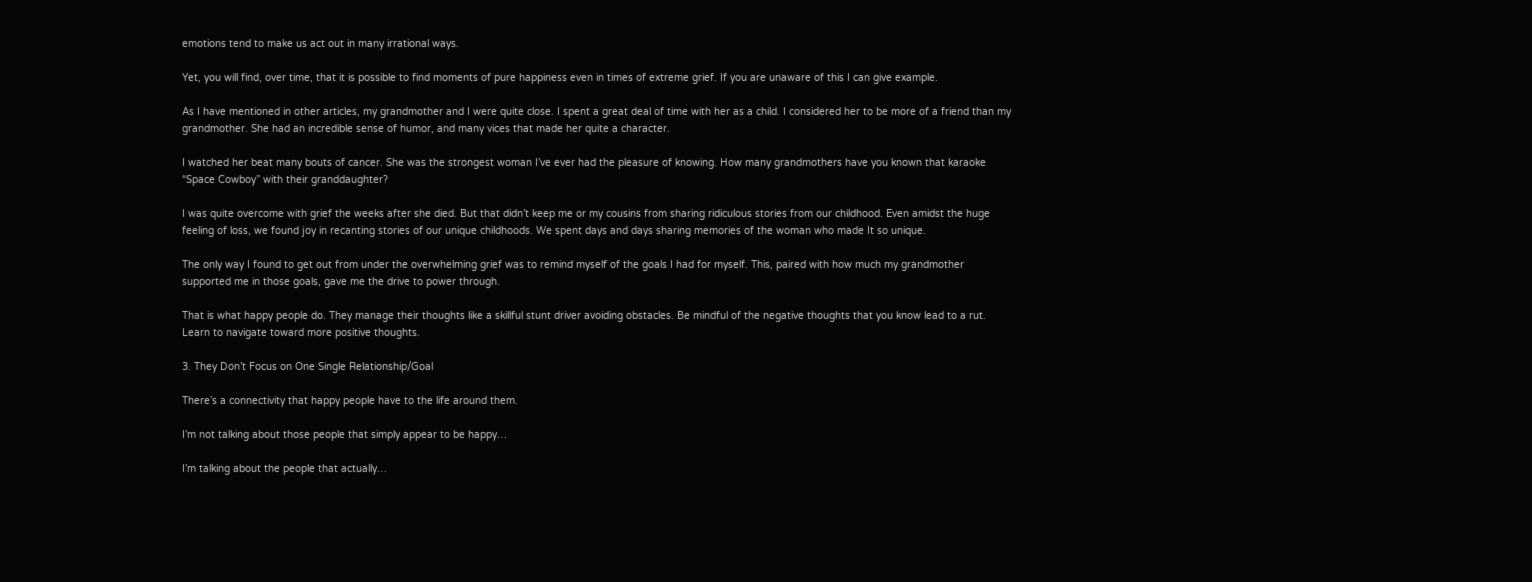emotions tend to make us act out in many irrational ways.

Yet, you will find, over time, that it is possible to find moments of pure happiness even in times of extreme grief. If you are unaware of this I can give example.

As I have mentioned in other articles, my grandmother and I were quite close. I spent a great deal of time with her as a child. I considered her to be more of a friend than my grandmother. She had an incredible sense of humor, and many vices that made her quite a character.

I watched her beat many bouts of cancer. She was the strongest woman I’ve ever had the pleasure of knowing. How many grandmothers have you known that karaoke “Space Cowboy” with their granddaughter?

I was quite overcome with grief the weeks after she died. But that didn’t keep me or my cousins from sharing ridiculous stories from our childhood. Even amidst the huge feeling of loss, we found joy in recanting stories of our unique childhoods. We spent days and days sharing memories of the woman who made It so unique.

The only way I found to get out from under the overwhelming grief was to remind myself of the goals I had for myself. This, paired with how much my grandmother supported me in those goals, gave me the drive to power through.

That is what happy people do. They manage their thoughts like a skillful stunt driver avoiding obstacles. Be mindful of the negative thoughts that you know lead to a rut. Learn to navigate toward more positive thoughts.

3. They Don’t Focus on One Single Relationship/Goal

There’s a connectivity that happy people have to the life around them.

I’m not talking about those people that simply appear to be happy…

I’m talking about the people that actually…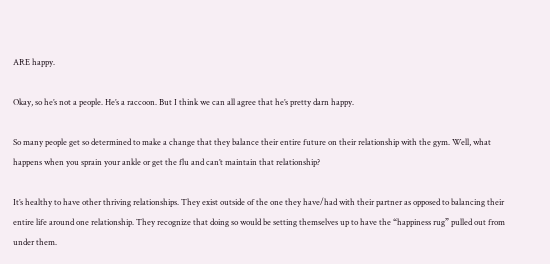ARE happy.

Okay, so he’s not a people. He’s a raccoon. But I think we can all agree that he’s pretty darn happy.

So many people get so determined to make a change that they balance their entire future on their relationship with the gym. Well, what happens when you sprain your ankle or get the flu and can’t maintain that relationship?

It’s healthy to have other thriving relationships. They exist outside of the one they have/had with their partner as opposed to balancing their entire life around one relationship. They recognize that doing so would be setting themselves up to have the “happiness rug” pulled out from under them.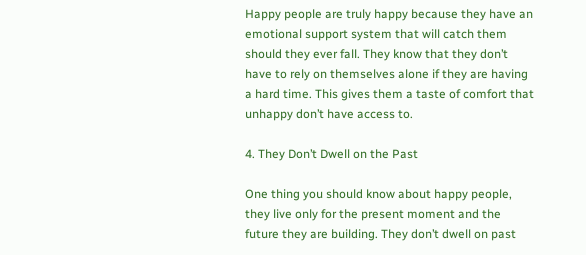Happy people are truly happy because they have an emotional support system that will catch them should they ever fall. They know that they don’t have to rely on themselves alone if they are having a hard time. This gives them a taste of comfort that unhappy don’t have access to.

4. They Don’t Dwell on the Past

One thing you should know about happy people, they live only for the present moment and the future they are building. They don’t dwell on past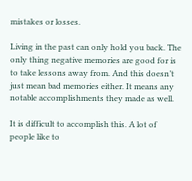mistakes or losses.

Living in the past can only hold you back. The only thing negative memories are good for is to take lessons away from. And this doesn’t just mean bad memories either. It means any notable accomplishments they made as well.

It is difficult to accomplish this. A lot of people like to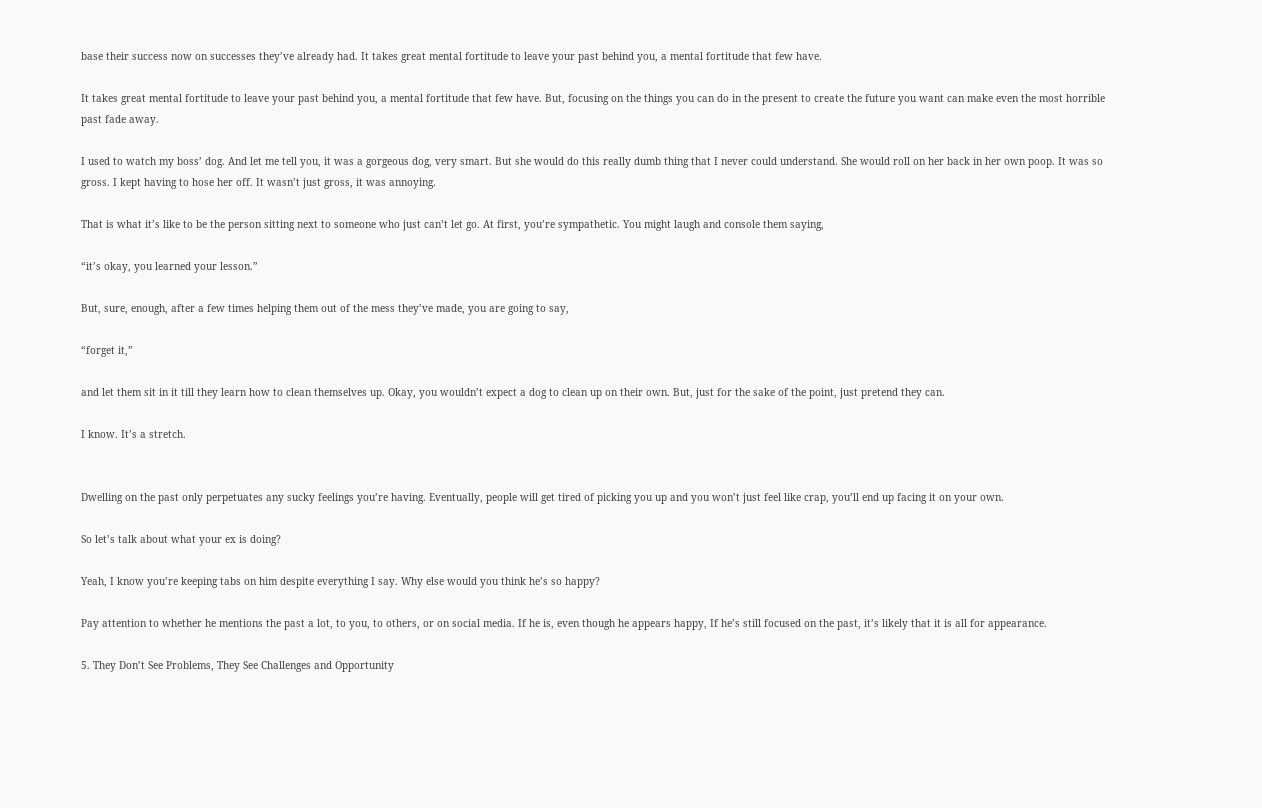base their success now on successes they’ve already had. It takes great mental fortitude to leave your past behind you, a mental fortitude that few have.

It takes great mental fortitude to leave your past behind you, a mental fortitude that few have. But, focusing on the things you can do in the present to create the future you want can make even the most horrible past fade away.

I used to watch my boss’ dog. And let me tell you, it was a gorgeous dog, very smart. But she would do this really dumb thing that I never could understand. She would roll on her back in her own poop. It was so gross. I kept having to hose her off. It wasn’t just gross, it was annoying.

That is what it’s like to be the person sitting next to someone who just can’t let go. At first, you’re sympathetic. You might laugh and console them saying,

“it’s okay, you learned your lesson.”

But, sure, enough, after a few times helping them out of the mess they’ve made, you are going to say,

“forget it,”

and let them sit in it till they learn how to clean themselves up. Okay, you wouldn’t expect a dog to clean up on their own. But, just for the sake of the point, just pretend they can.

I know. It’s a stretch.


Dwelling on the past only perpetuates any sucky feelings you’re having. Eventually, people will get tired of picking you up and you won’t just feel like crap, you’ll end up facing it on your own.

So let’s talk about what your ex is doing?

Yeah, I know you’re keeping tabs on him despite everything I say. Why else would you think he’s so happy?

Pay attention to whether he mentions the past a lot, to you, to others, or on social media. If he is, even though he appears happy, If he’s still focused on the past, it’s likely that it is all for appearance.

5. They Don’t See Problems, They See Challenges and Opportunity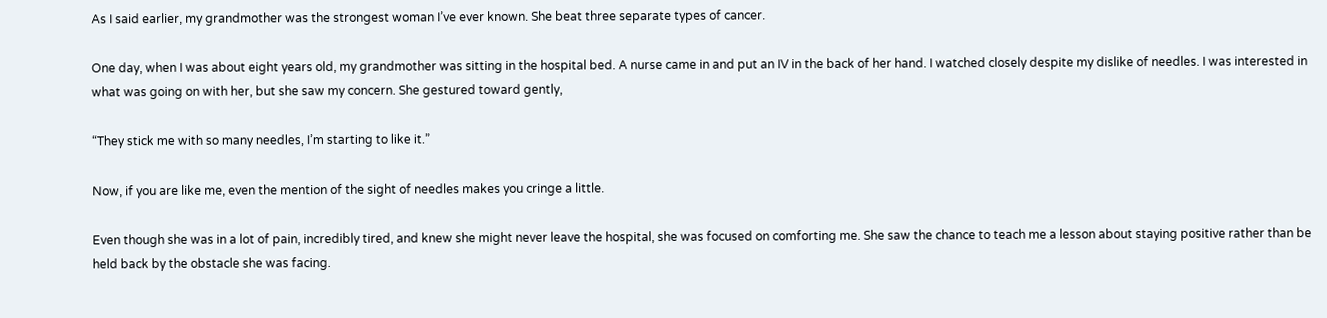As I said earlier, my grandmother was the strongest woman I’ve ever known. She beat three separate types of cancer.

One day, when I was about eight years old, my grandmother was sitting in the hospital bed. A nurse came in and put an IV in the back of her hand. I watched closely despite my dislike of needles. I was interested in what was going on with her, but she saw my concern. She gestured toward gently,

“They stick me with so many needles, I’m starting to like it.”

Now, if you are like me, even the mention of the sight of needles makes you cringe a little.

Even though she was in a lot of pain, incredibly tired, and knew she might never leave the hospital, she was focused on comforting me. She saw the chance to teach me a lesson about staying positive rather than be held back by the obstacle she was facing.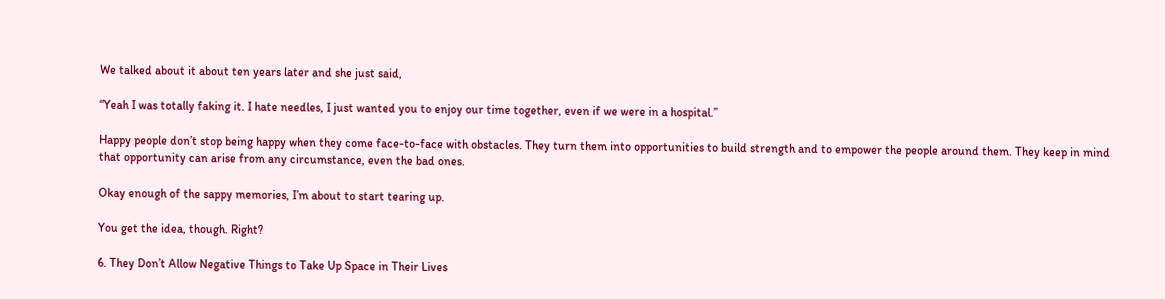We talked about it about ten years later and she just said,

“Yeah I was totally faking it. I hate needles, I just wanted you to enjoy our time together, even if we were in a hospital.”

Happy people don’t stop being happy when they come face-to-face with obstacles. They turn them into opportunities to build strength and to empower the people around them. They keep in mind that opportunity can arise from any circumstance, even the bad ones.

Okay enough of the sappy memories, I’m about to start tearing up.

You get the idea, though. Right?

6. They Don’t Allow Negative Things to Take Up Space in Their Lives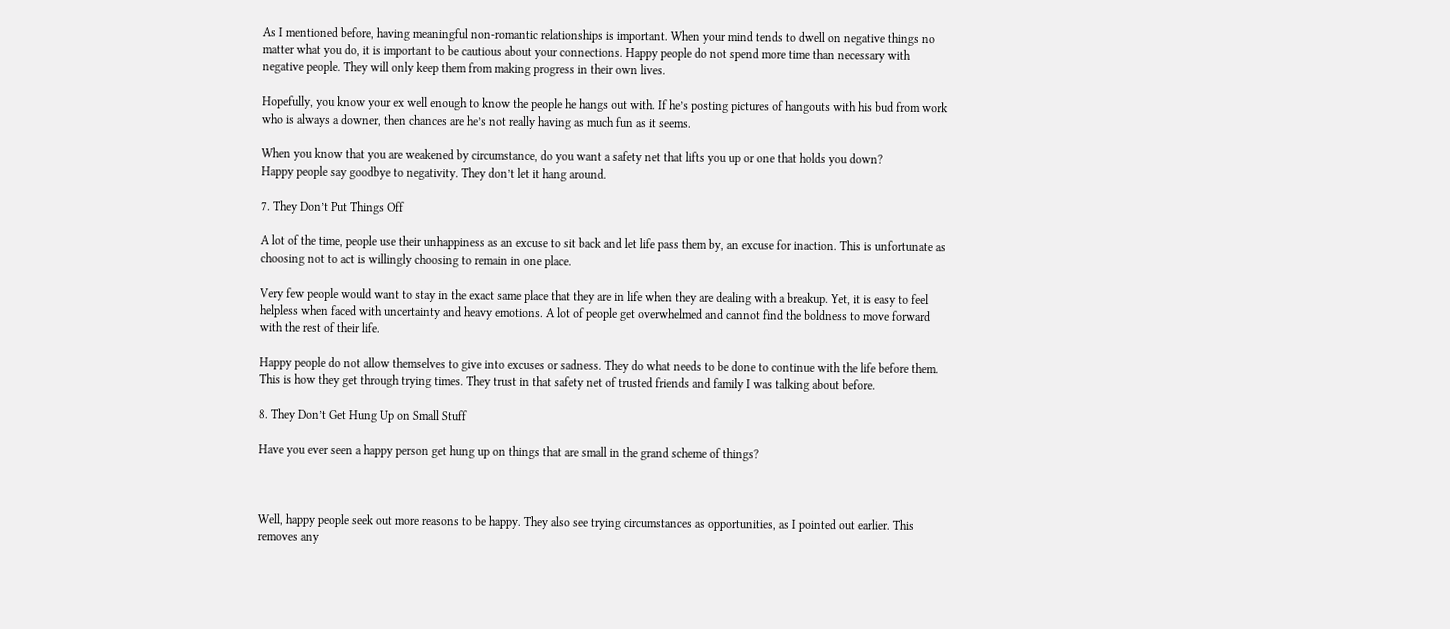As I mentioned before, having meaningful non-romantic relationships is important. When your mind tends to dwell on negative things no matter what you do, it is important to be cautious about your connections. Happy people do not spend more time than necessary with negative people. They will only keep them from making progress in their own lives.

Hopefully, you know your ex well enough to know the people he hangs out with. If he’s posting pictures of hangouts with his bud from work who is always a downer, then chances are he’s not really having as much fun as it seems.

When you know that you are weakened by circumstance, do you want a safety net that lifts you up or one that holds you down?
Happy people say goodbye to negativity. They don’t let it hang around.

7. They Don’t Put Things Off

A lot of the time, people use their unhappiness as an excuse to sit back and let life pass them by, an excuse for inaction. This is unfortunate as choosing not to act is willingly choosing to remain in one place.

Very few people would want to stay in the exact same place that they are in life when they are dealing with a breakup. Yet, it is easy to feel helpless when faced with uncertainty and heavy emotions. A lot of people get overwhelmed and cannot find the boldness to move forward with the rest of their life.

Happy people do not allow themselves to give into excuses or sadness. They do what needs to be done to continue with the life before them. This is how they get through trying times. They trust in that safety net of trusted friends and family I was talking about before.

8. They Don’t Get Hung Up on Small Stuff

Have you ever seen a happy person get hung up on things that are small in the grand scheme of things?



Well, happy people seek out more reasons to be happy. They also see trying circumstances as opportunities, as I pointed out earlier. This removes any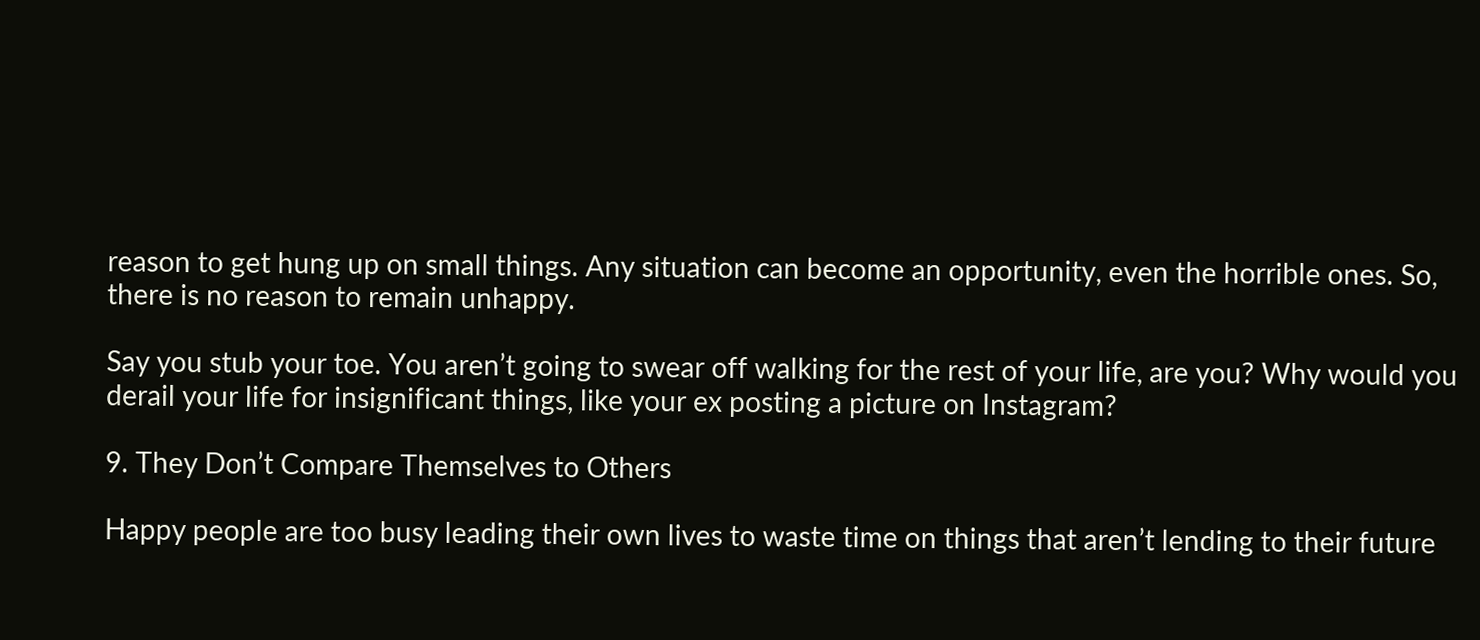reason to get hung up on small things. Any situation can become an opportunity, even the horrible ones. So, there is no reason to remain unhappy.

Say you stub your toe. You aren’t going to swear off walking for the rest of your life, are you? Why would you derail your life for insignificant things, like your ex posting a picture on Instagram?

9. They Don’t Compare Themselves to Others

Happy people are too busy leading their own lives to waste time on things that aren’t lending to their future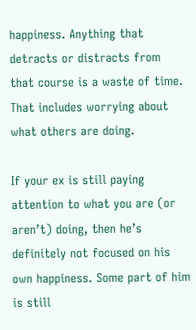happiness. Anything that detracts or distracts from that course is a waste of time. That includes worrying about what others are doing.

If your ex is still paying attention to what you are (or aren’t) doing, then he’s definitely not focused on his own happiness. Some part of him is still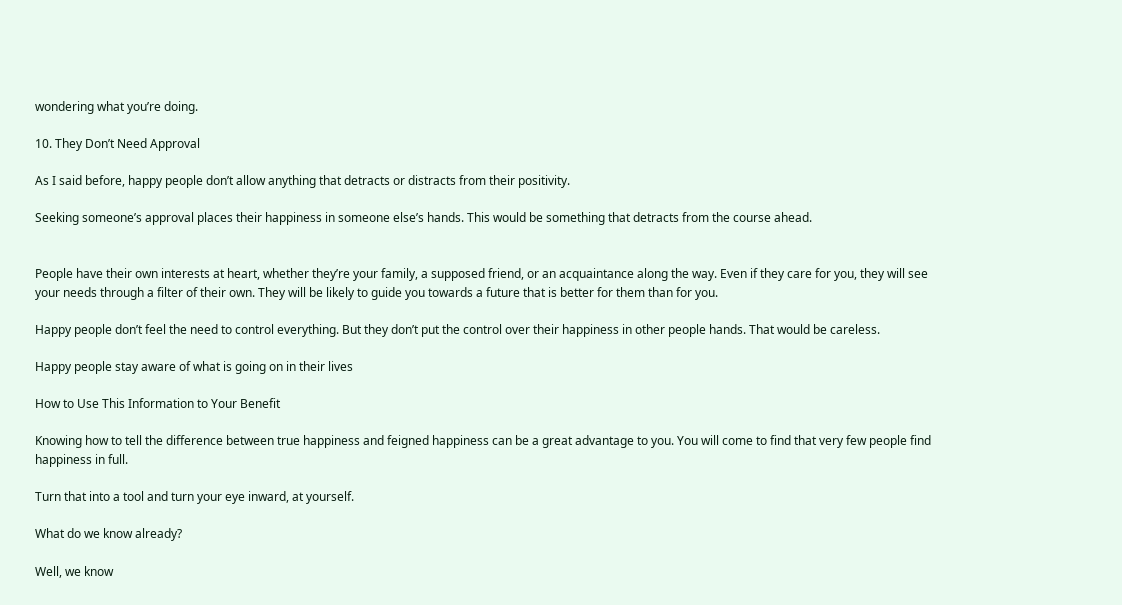wondering what you’re doing.

10. They Don’t Need Approval

As I said before, happy people don’t allow anything that detracts or distracts from their positivity.

Seeking someone’s approval places their happiness in someone else’s hands. This would be something that detracts from the course ahead.


People have their own interests at heart, whether they’re your family, a supposed friend, or an acquaintance along the way. Even if they care for you, they will see your needs through a filter of their own. They will be likely to guide you towards a future that is better for them than for you.

Happy people don’t feel the need to control everything. But they don’t put the control over their happiness in other people hands. That would be careless.

Happy people stay aware of what is going on in their lives

How to Use This Information to Your Benefit

Knowing how to tell the difference between true happiness and feigned happiness can be a great advantage to you. You will come to find that very few people find happiness in full.

Turn that into a tool and turn your eye inward, at yourself.

What do we know already?

Well, we know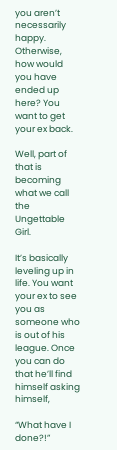you aren’t necessarily happy. Otherwise, how would you have ended up here? You want to get your ex back.

Well, part of that is becoming what we call the Ungettable Girl.

It’s basically leveling up in life. You want your ex to see you as someone who is out of his league. Once you can do that he’ll find himself asking himself,

“What have I done?!”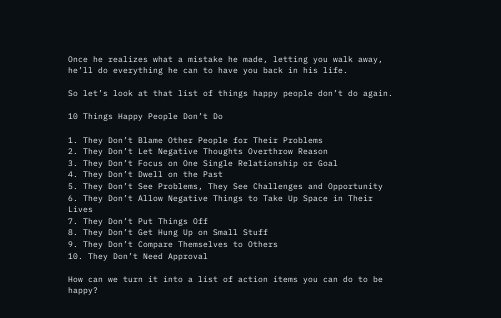Once he realizes what a mistake he made, letting you walk away, he’ll do everything he can to have you back in his life.

So let’s look at that list of things happy people don’t do again.

10 Things Happy People Don’t Do

1. They Don’t Blame Other People for Their Problems
2. They Don’t Let Negative Thoughts Overthrow Reason
3. They Don’t Focus on One Single Relationship or Goal
4. They Don’t Dwell on the Past
5. They Don’t See Problems, They See Challenges and Opportunity
6. They Don’t Allow Negative Things to Take Up Space in Their Lives
7. They Don’t Put Things Off
8. They Don’t Get Hung Up on Small Stuff
9. They Don’t Compare Themselves to Others
10. They Don’t Need Approval

How can we turn it into a list of action items you can do to be happy?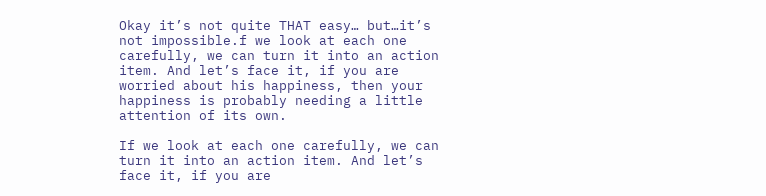Okay it’s not quite THAT easy… but…it’s not impossible.f we look at each one carefully, we can turn it into an action item. And let’s face it, if you are worried about his happiness, then your happiness is probably needing a little attention of its own.

If we look at each one carefully, we can turn it into an action item. And let’s face it, if you are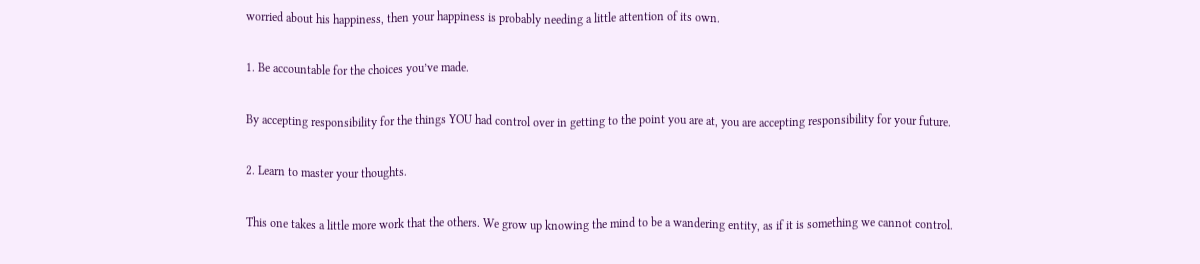worried about his happiness, then your happiness is probably needing a little attention of its own.

1. Be accountable for the choices you’ve made.

By accepting responsibility for the things YOU had control over in getting to the point you are at, you are accepting responsibility for your future.

2. Learn to master your thoughts.

This one takes a little more work that the others. We grow up knowing the mind to be a wandering entity, as if it is something we cannot control.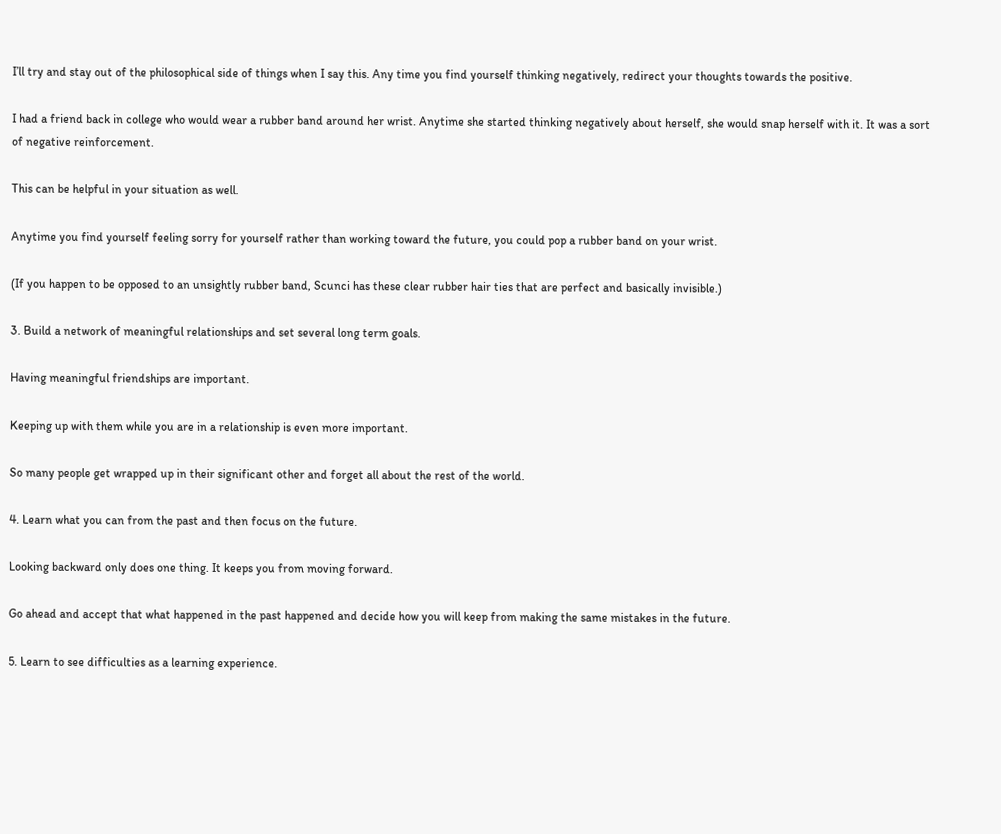I’ll try and stay out of the philosophical side of things when I say this. Any time you find yourself thinking negatively, redirect your thoughts towards the positive.

I had a friend back in college who would wear a rubber band around her wrist. Anytime she started thinking negatively about herself, she would snap herself with it. It was a sort of negative reinforcement.

This can be helpful in your situation as well.

Anytime you find yourself feeling sorry for yourself rather than working toward the future, you could pop a rubber band on your wrist.

(If you happen to be opposed to an unsightly rubber band, Scunci has these clear rubber hair ties that are perfect and basically invisible.)

3. Build a network of meaningful relationships and set several long term goals.

Having meaningful friendships are important.

Keeping up with them while you are in a relationship is even more important.

So many people get wrapped up in their significant other and forget all about the rest of the world.

4. Learn what you can from the past and then focus on the future.

Looking backward only does one thing. It keeps you from moving forward.

Go ahead and accept that what happened in the past happened and decide how you will keep from making the same mistakes in the future.

5. Learn to see difficulties as a learning experience.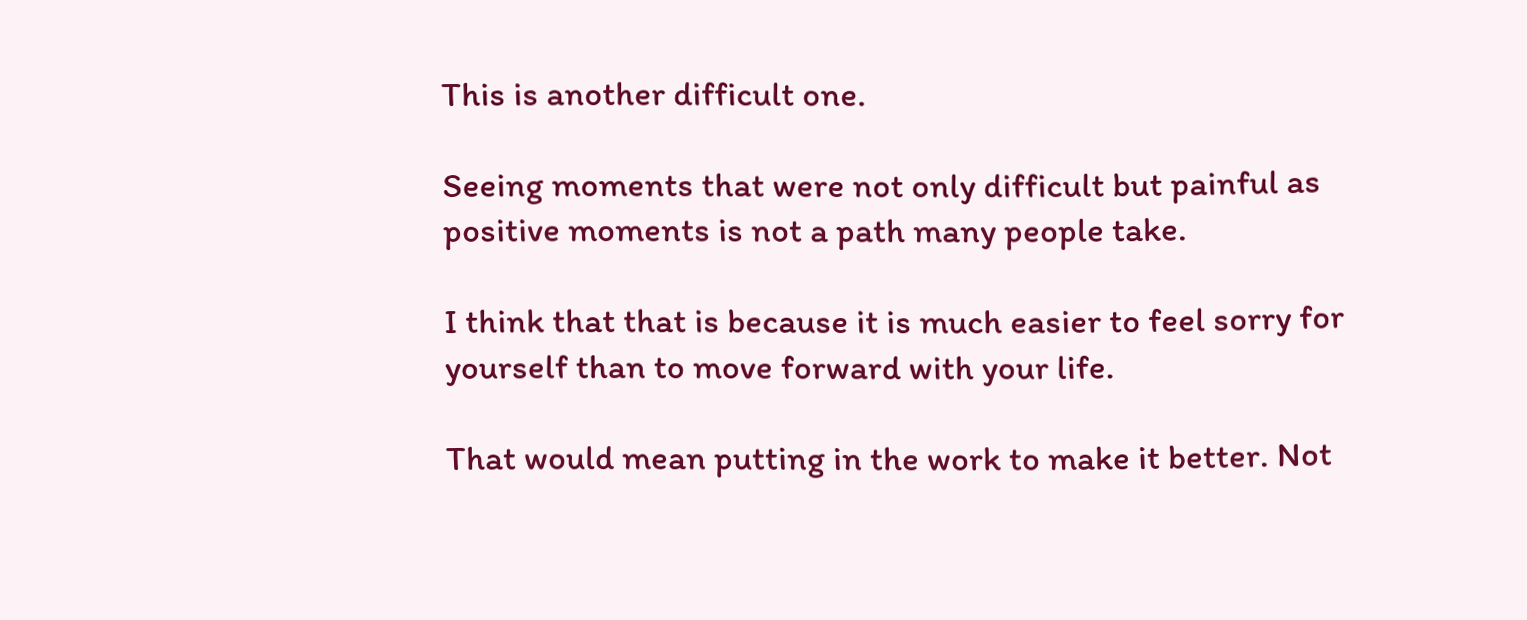This is another difficult one.

Seeing moments that were not only difficult but painful as positive moments is not a path many people take.

I think that that is because it is much easier to feel sorry for yourself than to move forward with your life.

That would mean putting in the work to make it better. Not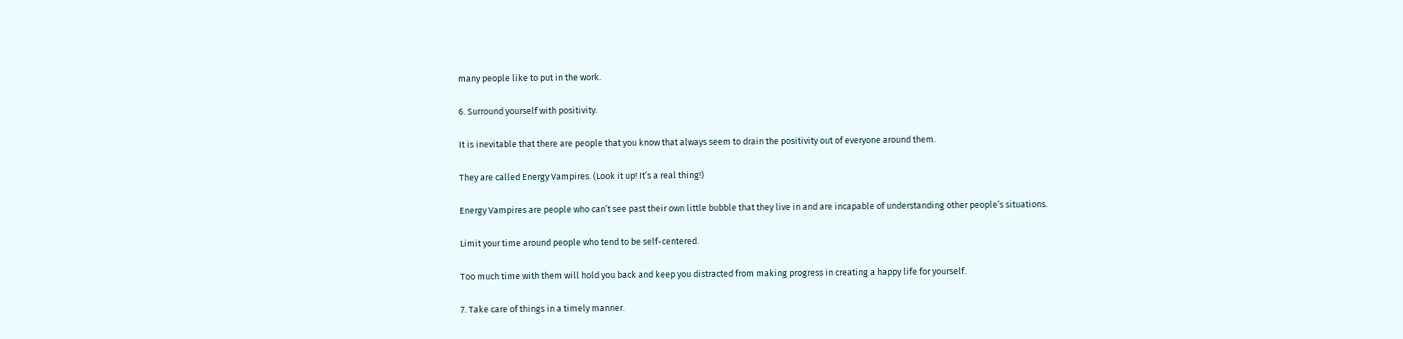many people like to put in the work.

6. Surround yourself with positivity.

It is inevitable that there are people that you know that always seem to drain the positivity out of everyone around them.

They are called Energy Vampires. (Look it up! It’s a real thing!)

Energy Vampires are people who can’t see past their own little bubble that they live in and are incapable of understanding other people’s situations.

Limit your time around people who tend to be self-centered.

Too much time with them will hold you back and keep you distracted from making progress in creating a happy life for yourself.

7. Take care of things in a timely manner.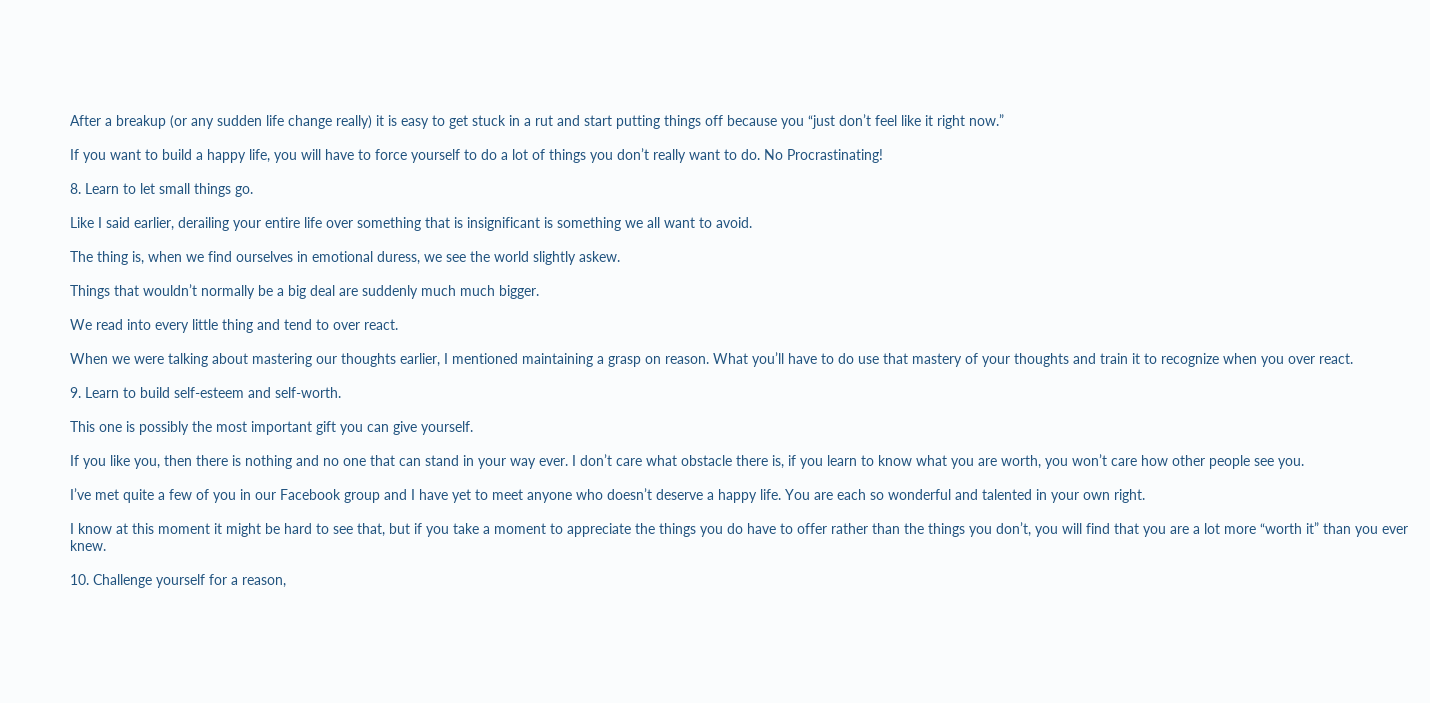After a breakup (or any sudden life change really) it is easy to get stuck in a rut and start putting things off because you “just don’t feel like it right now.”

If you want to build a happy life, you will have to force yourself to do a lot of things you don’t really want to do. No Procrastinating!

8. Learn to let small things go.

Like I said earlier, derailing your entire life over something that is insignificant is something we all want to avoid.

The thing is, when we find ourselves in emotional duress, we see the world slightly askew.

Things that wouldn’t normally be a big deal are suddenly much much bigger.

We read into every little thing and tend to over react.

When we were talking about mastering our thoughts earlier, I mentioned maintaining a grasp on reason. What you’ll have to do use that mastery of your thoughts and train it to recognize when you over react.

9. Learn to build self-esteem and self-worth.

This one is possibly the most important gift you can give yourself.

If you like you, then there is nothing and no one that can stand in your way ever. I don’t care what obstacle there is, if you learn to know what you are worth, you won’t care how other people see you.

I’ve met quite a few of you in our Facebook group and I have yet to meet anyone who doesn’t deserve a happy life. You are each so wonderful and talented in your own right.

I know at this moment it might be hard to see that, but if you take a moment to appreciate the things you do have to offer rather than the things you don’t, you will find that you are a lot more “worth it” than you ever knew.

10. Challenge yourself for a reason,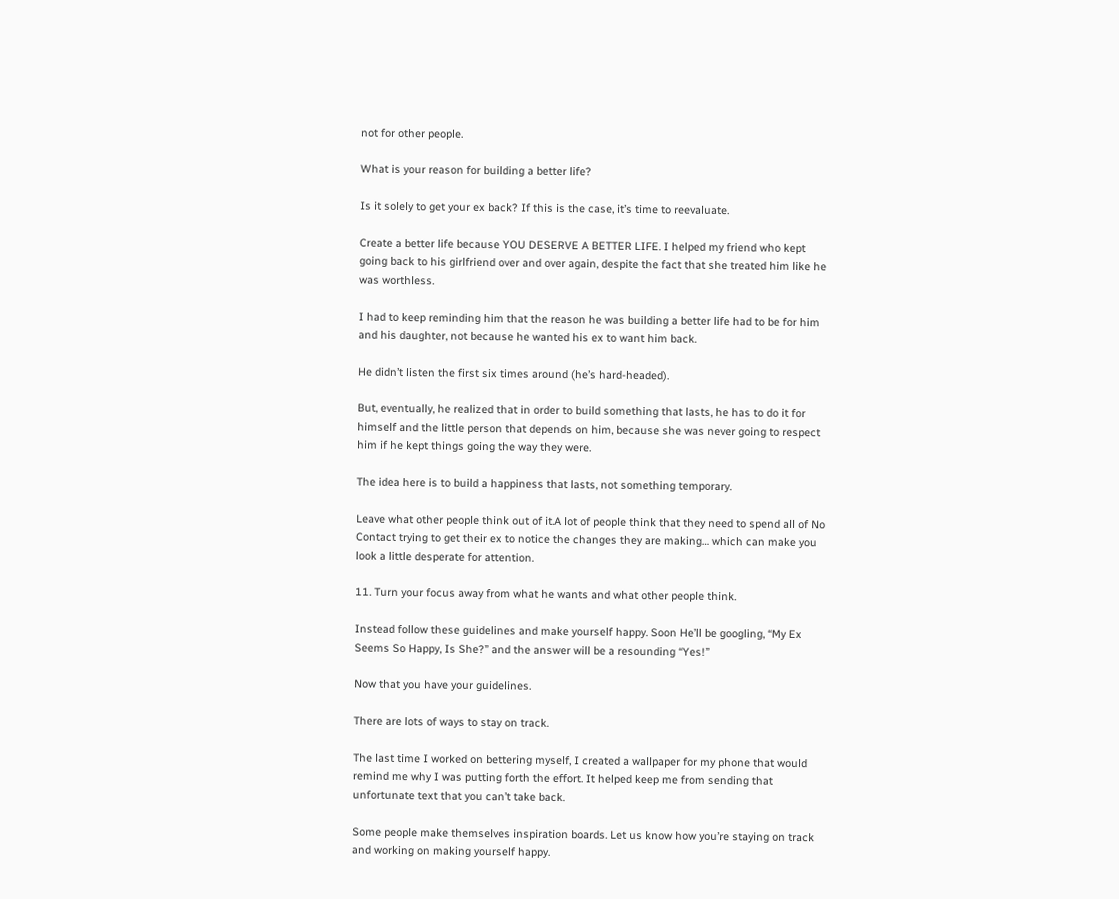not for other people.

What is your reason for building a better life?

Is it solely to get your ex back? If this is the case, it’s time to reevaluate.

Create a better life because YOU DESERVE A BETTER LIFE. I helped my friend who kept going back to his girlfriend over and over again, despite the fact that she treated him like he was worthless.

I had to keep reminding him that the reason he was building a better life had to be for him and his daughter, not because he wanted his ex to want him back.

He didn’t listen the first six times around (he’s hard-headed).

But, eventually, he realized that in order to build something that lasts, he has to do it for himself and the little person that depends on him, because she was never going to respect him if he kept things going the way they were.

The idea here is to build a happiness that lasts, not something temporary.

Leave what other people think out of it.A lot of people think that they need to spend all of No Contact trying to get their ex to notice the changes they are making… which can make you look a little desperate for attention.

11. Turn your focus away from what he wants and what other people think.

Instead follow these guidelines and make yourself happy. Soon He’ll be googling, “My Ex Seems So Happy, Is She?” and the answer will be a resounding “Yes!”

Now that you have your guidelines.

There are lots of ways to stay on track.

The last time I worked on bettering myself, I created a wallpaper for my phone that would remind me why I was putting forth the effort. It helped keep me from sending that unfortunate text that you can’t take back.

Some people make themselves inspiration boards. Let us know how you’re staying on track and working on making yourself happy.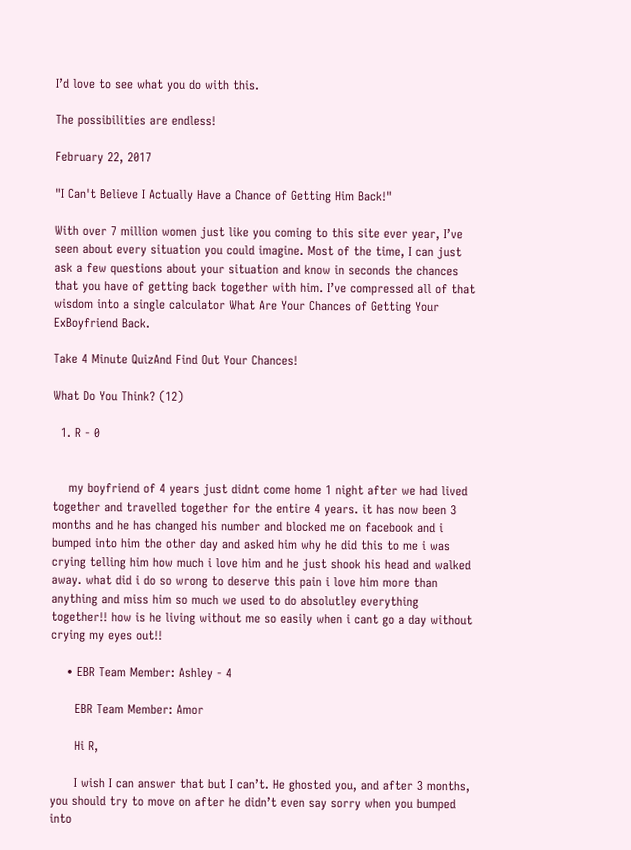I’d love to see what you do with this.

The possibilities are endless!

February 22, 2017

"I Can't Believe I Actually Have a Chance of Getting Him Back!"

With over 7 million women just like you coming to this site ever year, I’ve seen about every situation you could imagine. Most of the time, I can just ask a few questions about your situation and know in seconds the chances that you have of getting back together with him. I’ve compressed all of that wisdom into a single calculator What Are Your Chances of Getting Your ExBoyfriend Back.

Take 4 Minute QuizAnd Find Out Your Chances!

What Do You Think? (12)

  1. R - 0


    my boyfriend of 4 years just didnt come home 1 night after we had lived together and travelled together for the entire 4 years. it has now been 3 months and he has changed his number and blocked me on facebook and i bumped into him the other day and asked him why he did this to me i was crying telling him how much i love him and he just shook his head and walked away. what did i do so wrong to deserve this pain i love him more than anything and miss him so much we used to do absolutley everything together!! how is he living without me so easily when i cant go a day without crying my eyes out!!

    • EBR Team Member: Ashley - 4

      EBR Team Member: Amor

      Hi R,

      I wish I can answer that but I can’t. He ghosted you, and after 3 months, you should try to move on after he didn’t even say sorry when you bumped into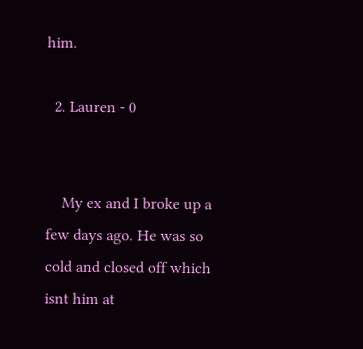him.

  2. Lauren - 0


    My ex and I broke up a few days ago. He was so cold and closed off which isnt him at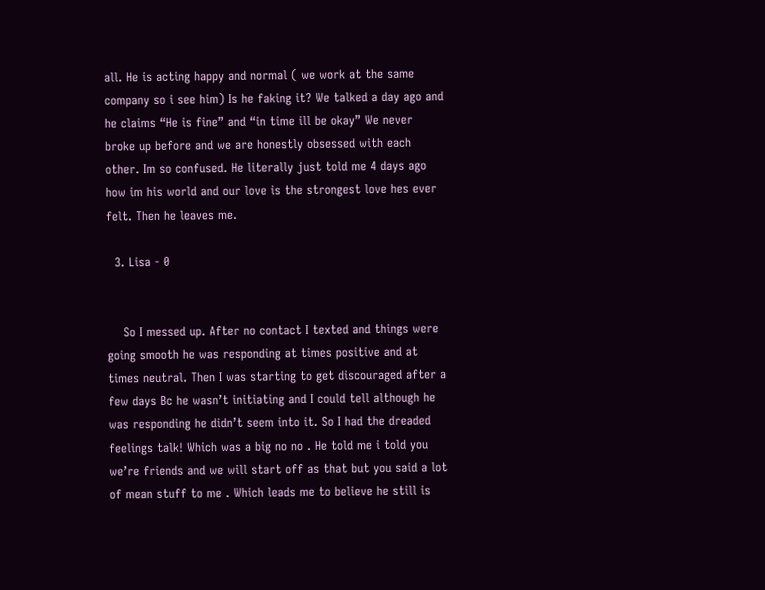all. He is acting happy and normal ( we work at the same company so i see him) Is he faking it? We talked a day ago and he claims “He is fine” and “in time ill be okay” We never broke up before and we are honestly obsessed with each other. Im so confused. He literally just told me 4 days ago how im his world and our love is the strongest love hes ever felt. Then he leaves me.

  3. Lisa - 0


    So I messed up. After no contact I texted and things were going smooth he was responding at times positive and at times neutral. Then I was starting to get discouraged after a few days Bc he wasn’t initiating and I could tell although he was responding he didn’t seem into it. So I had the dreaded feelings talk! Which was a big no no . He told me i told you we’re friends and we will start off as that but you said a lot of mean stuff to me . Which leads me to believe he still is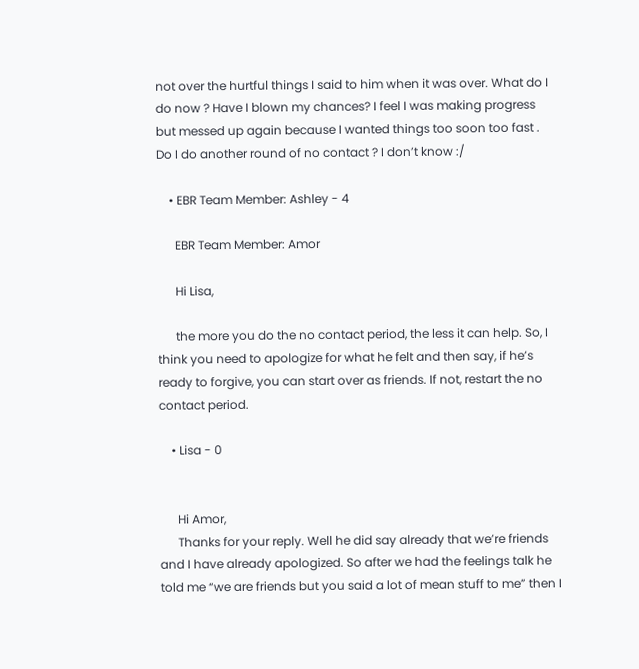not over the hurtful things I said to him when it was over. What do I do now ? Have I blown my chances? I feel I was making progress but messed up again because I wanted things too soon too fast . Do I do another round of no contact ? I don’t know :/

    • EBR Team Member: Ashley - 4

      EBR Team Member: Amor

      Hi Lisa,

      the more you do the no contact period, the less it can help. So, I think you need to apologize for what he felt and then say, if he’s ready to forgive, you can start over as friends. If not, restart the no contact period.

    • Lisa - 0


      Hi Amor,
      Thanks for your reply. Well he did say already that we’re friends and I have already apologized. So after we had the feelings talk he told me “we are friends but you said a lot of mean stuff to me” then I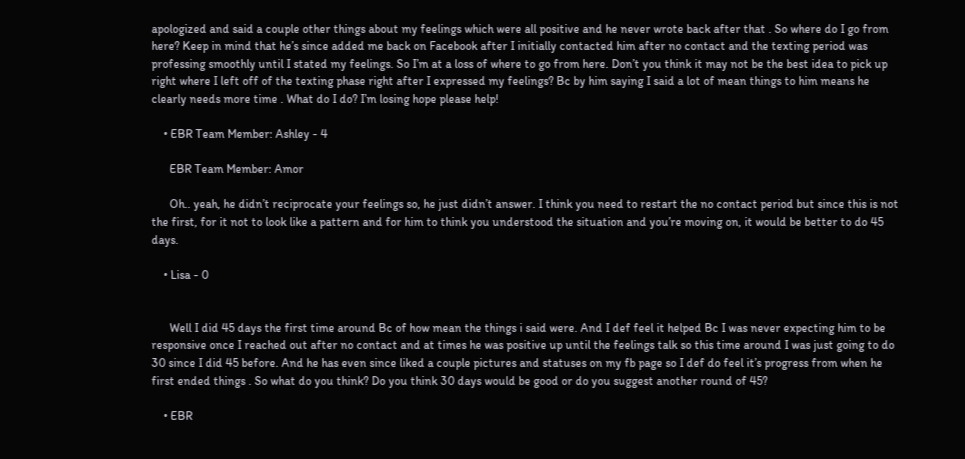apologized and said a couple other things about my feelings which were all positive and he never wrote back after that . So where do I go from here? Keep in mind that he’s since added me back on Facebook after I initially contacted him after no contact and the texting period was professing smoothly until I stated my feelings. So I’m at a loss of where to go from here. Don’t you think it may not be the best idea to pick up right where I left off of the texting phase right after I expressed my feelings? Bc by him saying I said a lot of mean things to him means he clearly needs more time . What do I do? I’m losing hope please help!

    • EBR Team Member: Ashley - 4

      EBR Team Member: Amor

      Oh.. yeah, he didn’t reciprocate your feelings so, he just didn’t answer. I think you need to restart the no contact period but since this is not the first, for it not to look like a pattern and for him to think you understood the situation and you’re moving on, it would be better to do 45 days.

    • Lisa - 0


      Well I did 45 days the first time around Bc of how mean the things i said were. And I def feel it helped Bc I was never expecting him to be responsive once I reached out after no contact and at times he was positive up until the feelings talk so this time around I was just going to do 30 since I did 45 before. And he has even since liked a couple pictures and statuses on my fb page so I def do feel it’s progress from when he first ended things . So what do you think? Do you think 30 days would be good or do you suggest another round of 45?

    • EBR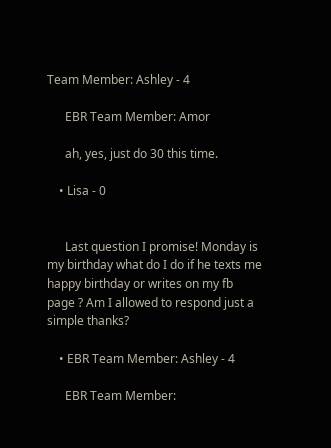Team Member: Ashley - 4

      EBR Team Member: Amor

      ah, yes, just do 30 this time.

    • Lisa - 0


      Last question I promise! Monday is my birthday what do I do if he texts me happy birthday or writes on my fb page ? Am I allowed to respond just a simple thanks?

    • EBR Team Member: Ashley - 4

      EBR Team Member: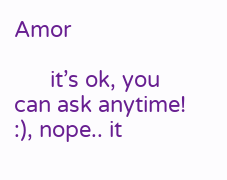Amor

      it’s ok, you can ask anytime! :), nope.. it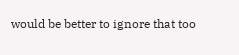would be better to ignore that too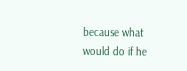because what would do if he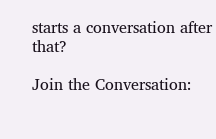starts a conversation after that?

Join the Conversation: